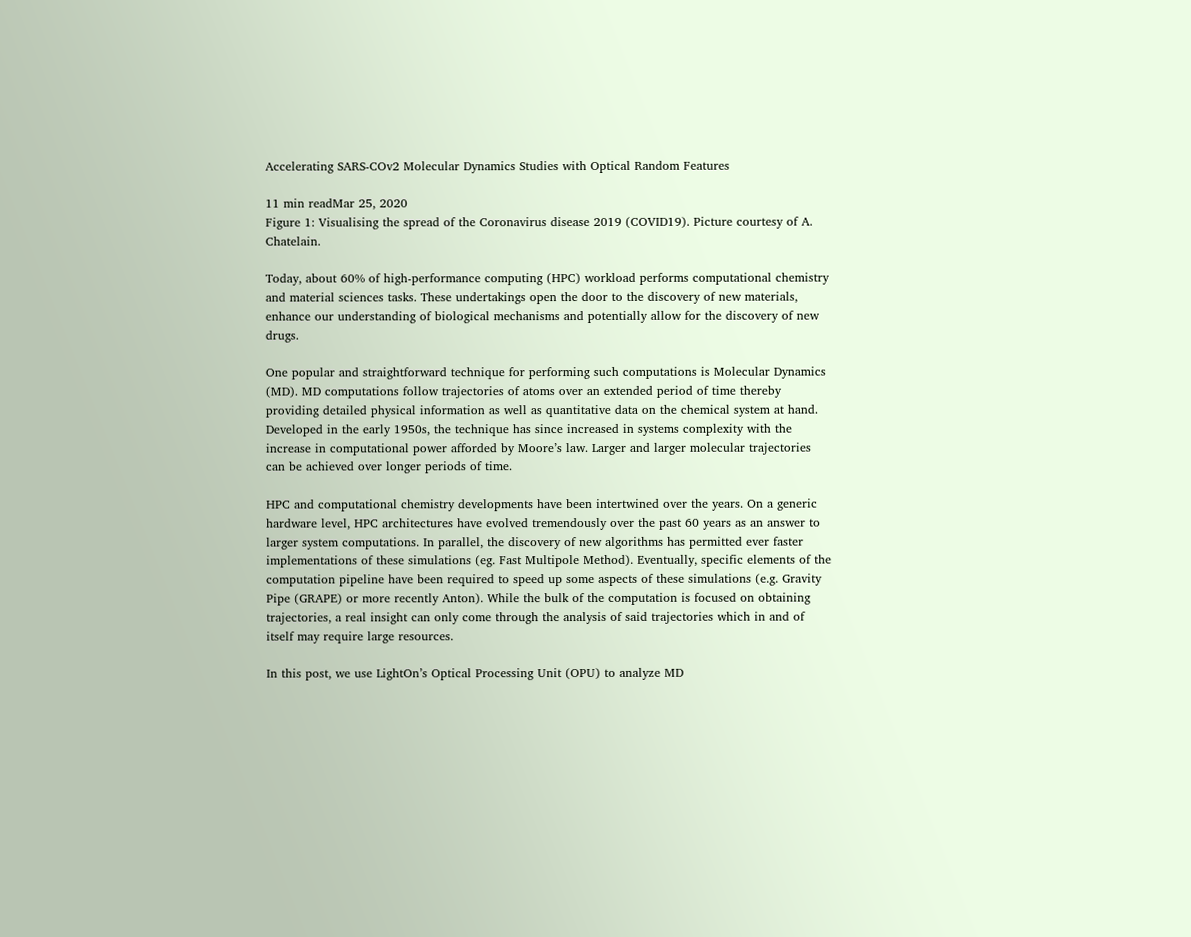Accelerating SARS-COv2 Molecular Dynamics Studies with Optical Random Features

11 min readMar 25, 2020
Figure 1: Visualising the spread of the Coronavirus disease 2019 (COVID19). Picture courtesy of A. Chatelain.

Today, about 60% of high-performance computing (HPC) workload performs computational chemistry and material sciences tasks. These undertakings open the door to the discovery of new materials, enhance our understanding of biological mechanisms and potentially allow for the discovery of new drugs.

One popular and straightforward technique for performing such computations is Molecular Dynamics (MD). MD computations follow trajectories of atoms over an extended period of time thereby providing detailed physical information as well as quantitative data on the chemical system at hand. Developed in the early 1950s, the technique has since increased in systems complexity with the increase in computational power afforded by Moore’s law. Larger and larger molecular trajectories can be achieved over longer periods of time.

HPC and computational chemistry developments have been intertwined over the years. On a generic hardware level, HPC architectures have evolved tremendously over the past 60 years as an answer to larger system computations. In parallel, the discovery of new algorithms has permitted ever faster implementations of these simulations (eg. Fast Multipole Method). Eventually, specific elements of the computation pipeline have been required to speed up some aspects of these simulations (e.g. Gravity Pipe (GRAPE) or more recently Anton). While the bulk of the computation is focused on obtaining trajectories, a real insight can only come through the analysis of said trajectories which in and of itself may require large resources.

In this post, we use LightOn’s Optical Processing Unit (OPU) to analyze MD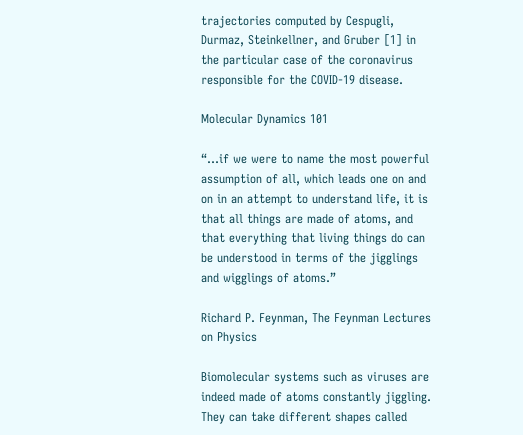trajectories computed by Cespugli, Durmaz, Steinkellner, and Gruber [1] in the particular case of the coronavirus responsible for the COVID-19 disease.

Molecular Dynamics 101

“…if we were to name the most powerful assumption of all, which leads one on and on in an attempt to understand life, it is that all things are made of atoms, and that everything that living things do can be understood in terms of the jigglings and wigglings of atoms.”

Richard P. Feynman, The Feynman Lectures on Physics

Biomolecular systems such as viruses are indeed made of atoms constantly jiggling. They can take different shapes called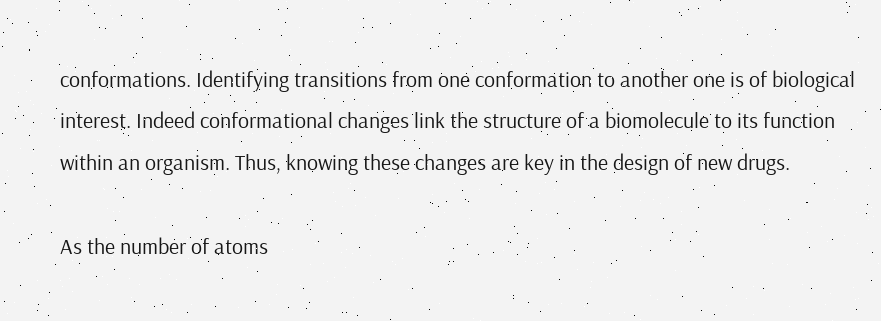conformations. Identifying transitions from one conformation to another one is of biological interest. Indeed conformational changes link the structure of a biomolecule to its function within an organism. Thus, knowing these changes are key in the design of new drugs.

As the number of atoms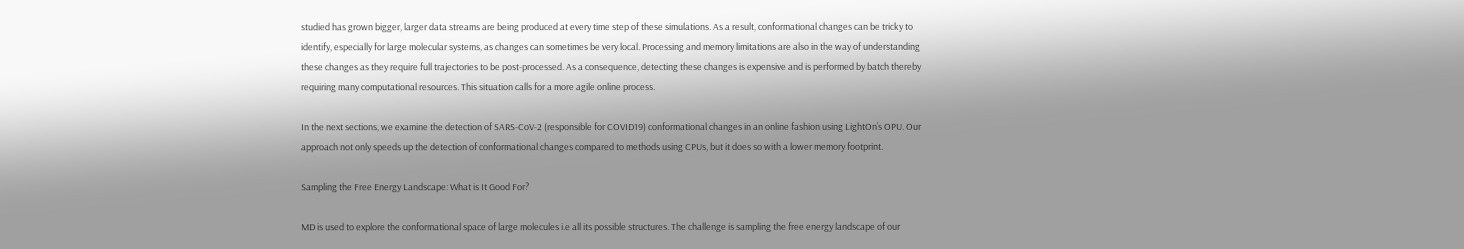studied has grown bigger, larger data streams are being produced at every time step of these simulations. As a result, conformational changes can be tricky to identify, especially for large molecular systems, as changes can sometimes be very local. Processing and memory limitations are also in the way of understanding these changes as they require full trajectories to be post-processed. As a consequence, detecting these changes is expensive and is performed by batch thereby requiring many computational resources. This situation calls for a more agile online process.

In the next sections, we examine the detection of SARS-CoV-2 (responsible for COVID19) conformational changes in an online fashion using LightOn’s OPU. Our approach not only speeds up the detection of conformational changes compared to methods using CPUs, but it does so with a lower memory footprint.

Sampling the Free Energy Landscape: What is It Good For?

MD is used to explore the conformational space of large molecules i.e all its possible structures. The challenge is sampling the free energy landscape of our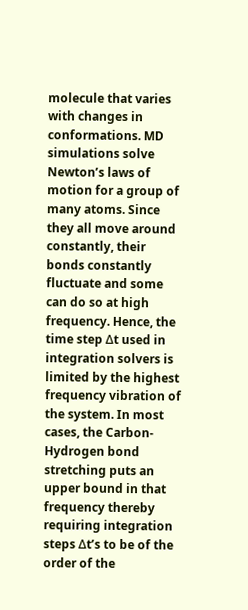molecule that varies with changes in conformations. MD simulations solve Newton’s laws of motion for a group of many atoms. Since they all move around constantly, their bonds constantly fluctuate and some can do so at high frequency. Hence, the time step Δt used in integration solvers is limited by the highest frequency vibration of the system. In most cases, the Carbon-Hydrogen bond stretching puts an upper bound in that frequency thereby requiring integration steps Δt’s to be of the order of the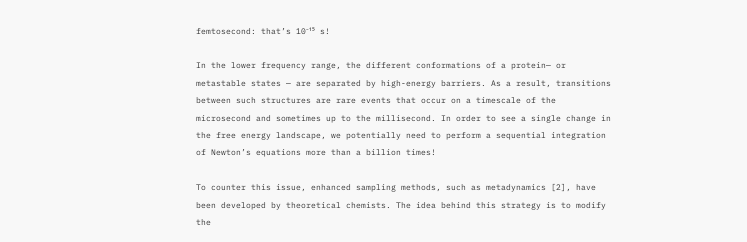femtosecond: that’s 10⁻¹⁵ s!

In the lower frequency range, the different conformations of a protein— or metastable states — are separated by high-energy barriers. As a result, transitions between such structures are rare events that occur on a timescale of the microsecond and sometimes up to the millisecond. In order to see a single change in the free energy landscape, we potentially need to perform a sequential integration of Newton’s equations more than a billion times!

To counter this issue, enhanced sampling methods, such as metadynamics [2], have been developed by theoretical chemists. The idea behind this strategy is to modify the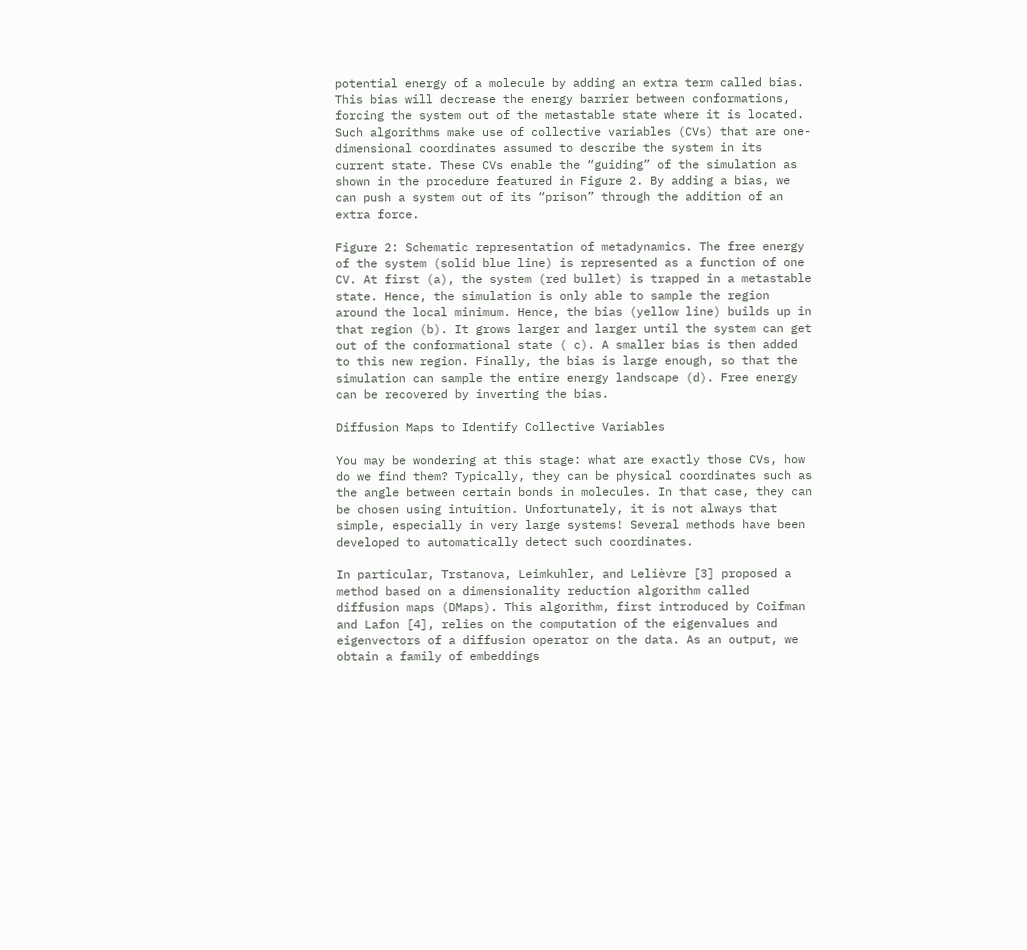potential energy of a molecule by adding an extra term called bias. This bias will decrease the energy barrier between conformations, forcing the system out of the metastable state where it is located. Such algorithms make use of collective variables (CVs) that are one-dimensional coordinates assumed to describe the system in its current state. These CVs enable the “guiding” of the simulation as shown in the procedure featured in Figure 2. By adding a bias, we can push a system out of its “prison” through the addition of an extra force.

Figure 2: Schematic representation of metadynamics. The free energy of the system (solid blue line) is represented as a function of one CV. At first (a), the system (red bullet) is trapped in a metastable state. Hence, the simulation is only able to sample the region around the local minimum. Hence, the bias (yellow line) builds up in that region (b). It grows larger and larger until the system can get out of the conformational state ( c). A smaller bias is then added to this new region. Finally, the bias is large enough, so that the simulation can sample the entire energy landscape (d). Free energy can be recovered by inverting the bias.

Diffusion Maps to Identify Collective Variables

You may be wondering at this stage: what are exactly those CVs, how do we find them? Typically, they can be physical coordinates such as the angle between certain bonds in molecules. In that case, they can be chosen using intuition. Unfortunately, it is not always that simple, especially in very large systems! Several methods have been developed to automatically detect such coordinates.

In particular, Trstanova, Leimkuhler, and Lelièvre [3] proposed a method based on a dimensionality reduction algorithm called diffusion maps (DMaps). This algorithm, first introduced by Coifman and Lafon [4], relies on the computation of the eigenvalues and eigenvectors of a diffusion operator on the data. As an output, we obtain a family of embeddings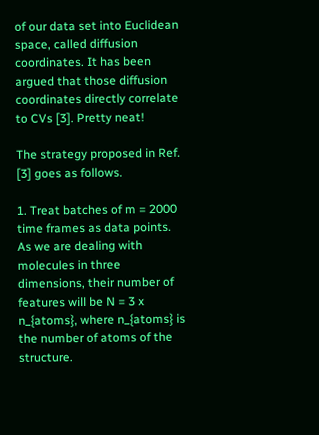of our data set into Euclidean space, called diffusion coordinates. It has been argued that those diffusion coordinates directly correlate to CVs [3]. Pretty neat!

The strategy proposed in Ref. [3] goes as follows.

1. Treat batches of m = 2000 time frames as data points. As we are dealing with molecules in three dimensions, their number of features will be N = 3 x n_{atoms}, where n_{atoms} is the number of atoms of the structure.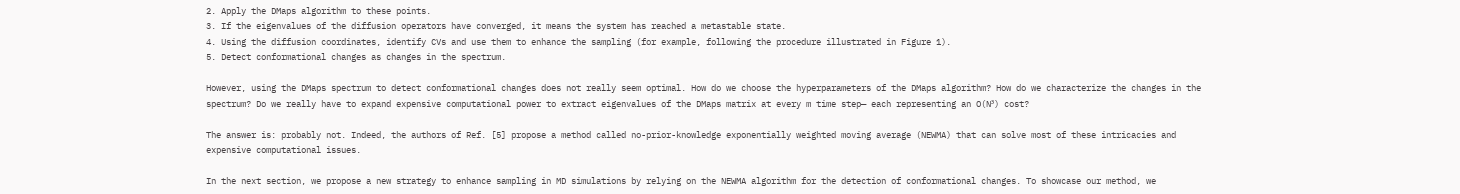2. Apply the DMaps algorithm to these points.
3. If the eigenvalues of the diffusion operators have converged, it means the system has reached a metastable state.
4. Using the diffusion coordinates, identify CVs and use them to enhance the sampling (for example, following the procedure illustrated in Figure 1).
5. Detect conformational changes as changes in the spectrum.

However, using the DMaps spectrum to detect conformational changes does not really seem optimal. How do we choose the hyperparameters of the DMaps algorithm? How do we characterize the changes in the spectrum? Do we really have to expand expensive computational power to extract eigenvalues of the DMaps matrix at every m time step— each representing an O(N³) cost?

The answer is: probably not. Indeed, the authors of Ref. [5] propose a method called no-prior-knowledge exponentially weighted moving average (NEWMA) that can solve most of these intricacies and expensive computational issues.

In the next section, we propose a new strategy to enhance sampling in MD simulations by relying on the NEWMA algorithm for the detection of conformational changes. To showcase our method, we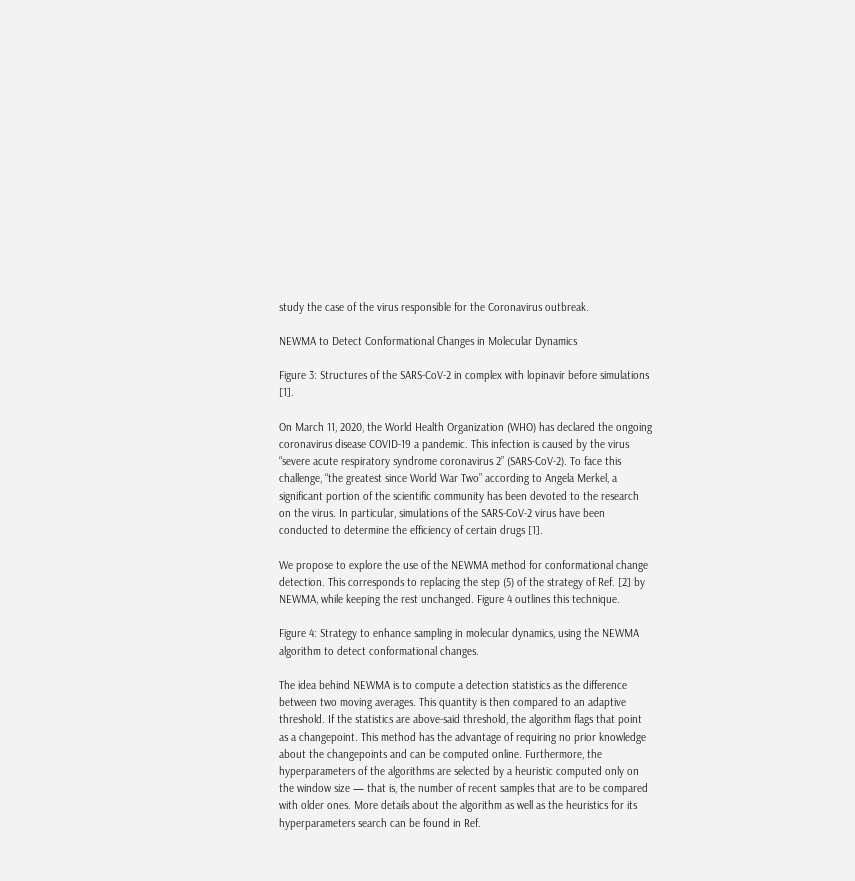study the case of the virus responsible for the Coronavirus outbreak.

NEWMA to Detect Conformational Changes in Molecular Dynamics

Figure 3: Structures of the SARS-CoV-2 in complex with lopinavir before simulations [1].

On March 11, 2020, the World Health Organization (WHO) has declared the ongoing coronavirus disease COVID-19 a pandemic. This infection is caused by the virus “severe acute respiratory syndrome coronavirus 2” (SARS-CoV-2). To face this challenge, “the greatest since World War Two” according to Angela Merkel, a significant portion of the scientific community has been devoted to the research on the virus. In particular, simulations of the SARS-CoV-2 virus have been conducted to determine the efficiency of certain drugs [1].

We propose to explore the use of the NEWMA method for conformational change detection. This corresponds to replacing the step (5) of the strategy of Ref. [2] by NEWMA, while keeping the rest unchanged. Figure 4 outlines this technique.

Figure 4: Strategy to enhance sampling in molecular dynamics, using the NEWMA algorithm to detect conformational changes.

The idea behind NEWMA is to compute a detection statistics as the difference between two moving averages. This quantity is then compared to an adaptive threshold. If the statistics are above-said threshold, the algorithm flags that point as a changepoint. This method has the advantage of requiring no prior knowledge about the changepoints and can be computed online. Furthermore, the hyperparameters of the algorithms are selected by a heuristic computed only on the window size — that is, the number of recent samples that are to be compared with older ones. More details about the algorithm as well as the heuristics for its hyperparameters search can be found in Ref.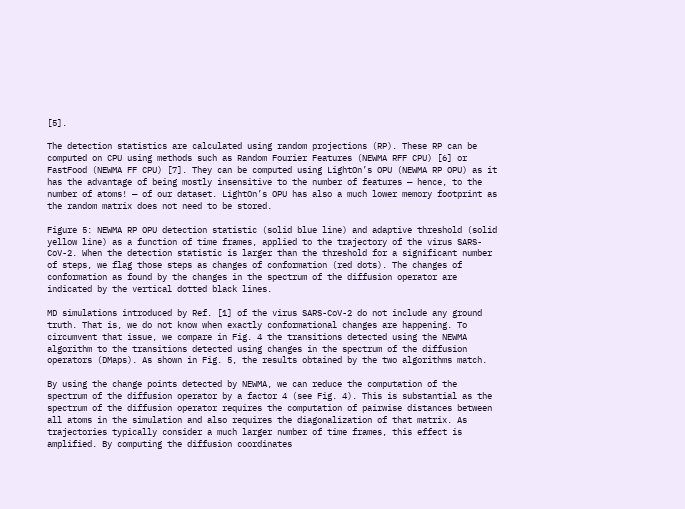[5].

The detection statistics are calculated using random projections (RP). These RP can be computed on CPU using methods such as Random Fourier Features (NEWMA RFF CPU) [6] or FastFood (NEWMA FF CPU) [7]. They can be computed using LightOn’s OPU (NEWMA RP OPU) as it has the advantage of being mostly insensitive to the number of features — hence, to the number of atoms! — of our dataset. LightOn’s OPU has also a much lower memory footprint as the random matrix does not need to be stored.

Figure 5: NEWMA RP OPU detection statistic (solid blue line) and adaptive threshold (solid yellow line) as a function of time frames, applied to the trajectory of the virus SARS-CoV-2. When the detection statistic is larger than the threshold for a significant number of steps, we flag those steps as changes of conformation (red dots). The changes of conformation as found by the changes in the spectrum of the diffusion operator are indicated by the vertical dotted black lines.

MD simulations introduced by Ref. [1] of the virus SARS-CoV-2 do not include any ground truth. That is, we do not know when exactly conformational changes are happening. To circumvent that issue, we compare in Fig. 4 the transitions detected using the NEWMA algorithm to the transitions detected using changes in the spectrum of the diffusion operators (DMaps). As shown in Fig. 5, the results obtained by the two algorithms match.

By using the change points detected by NEWMA, we can reduce the computation of the spectrum of the diffusion operator by a factor 4 (see Fig. 4). This is substantial as the spectrum of the diffusion operator requires the computation of pairwise distances between all atoms in the simulation and also requires the diagonalization of that matrix. As trajectories typically consider a much larger number of time frames, this effect is amplified. By computing the diffusion coordinates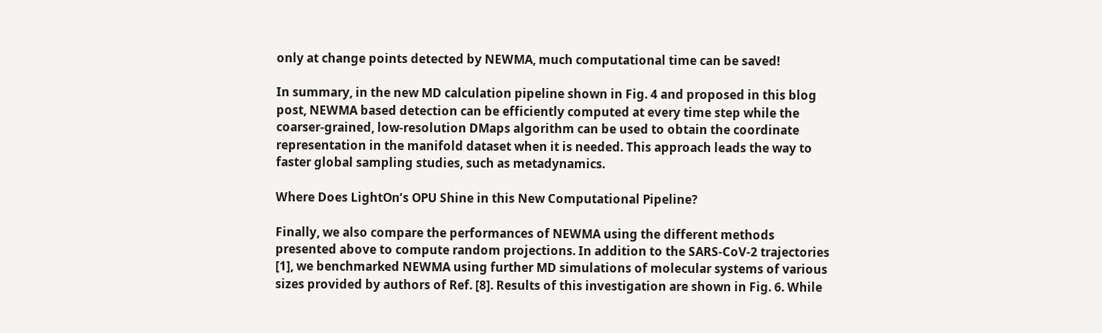only at change points detected by NEWMA, much computational time can be saved!

In summary, in the new MD calculation pipeline shown in Fig. 4 and proposed in this blog post, NEWMA based detection can be efficiently computed at every time step while the coarser-grained, low-resolution DMaps algorithm can be used to obtain the coordinate representation in the manifold dataset when it is needed. This approach leads the way to faster global sampling studies, such as metadynamics.

Where Does LightOn’s OPU Shine in this New Computational Pipeline?

Finally, we also compare the performances of NEWMA using the different methods presented above to compute random projections. In addition to the SARS-CoV-2 trajectories [1], we benchmarked NEWMA using further MD simulations of molecular systems of various sizes provided by authors of Ref. [8]. Results of this investigation are shown in Fig. 6. While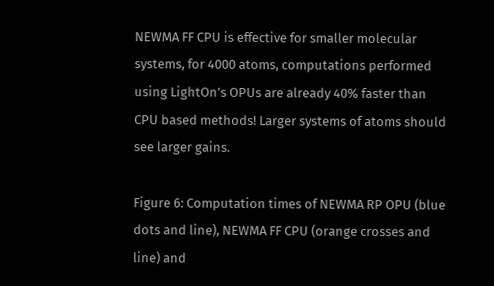NEWMA FF CPU is effective for smaller molecular systems, for 4000 atoms, computations performed using LightOn’s OPUs are already 40% faster than CPU based methods! Larger systems of atoms should see larger gains.

Figure 6: Computation times of NEWMA RP OPU (blue dots and line), NEWMA FF CPU (orange crosses and line) and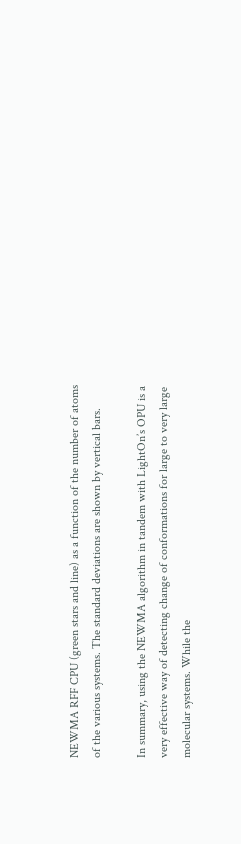NEWMA RFF CPU (green stars and line) as a function of the number of atoms of the various systems. The standard deviations are shown by vertical bars.

In summary, using the NEWMA algorithm in tandem with LightOn’s OPU is a very effective way of detecting change of conformations for large to very large molecular systems. While the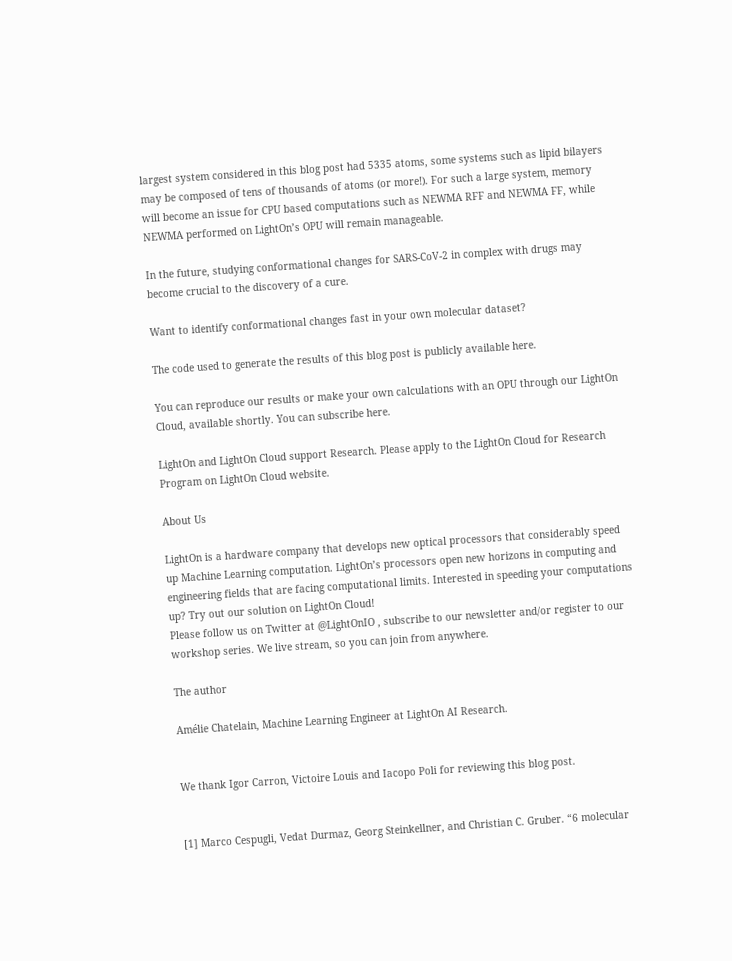largest system considered in this blog post had 5335 atoms, some systems such as lipid bilayers may be composed of tens of thousands of atoms (or more!). For such a large system, memory will become an issue for CPU based computations such as NEWMA RFF and NEWMA FF, while NEWMA performed on LightOn’s OPU will remain manageable.

In the future, studying conformational changes for SARS-CoV-2 in complex with drugs may become crucial to the discovery of a cure.

Want to identify conformational changes fast in your own molecular dataset?

The code used to generate the results of this blog post is publicly available here.

You can reproduce our results or make your own calculations with an OPU through our LightOn Cloud, available shortly. You can subscribe here.

LightOn and LightOn Cloud support Research. Please apply to the LightOn Cloud for Research Program on LightOn Cloud website.

About Us

LightOn is a hardware company that develops new optical processors that considerably speed up Machine Learning computation. LightOn’s processors open new horizons in computing and engineering fields that are facing computational limits. Interested in speeding your computations up? Try out our solution on LightOn Cloud!
Please follow us on Twitter at @LightOnIO , subscribe to our newsletter and/or register to our workshop series. We live stream, so you can join from anywhere.

The author

Amélie Chatelain, Machine Learning Engineer at LightOn AI Research.


We thank Igor Carron, Victoire Louis and Iacopo Poli for reviewing this blog post.


[1] Marco Cespugli, Vedat Durmaz, Georg Steinkellner, and Christian C. Gruber. “6 molecular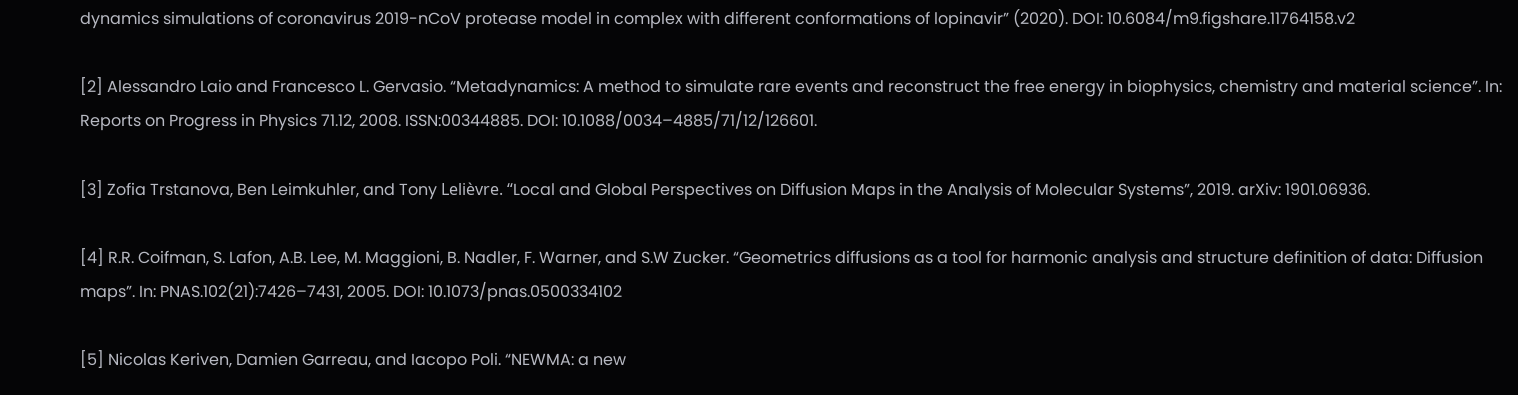dynamics simulations of coronavirus 2019-nCoV protease model in complex with different conformations of lopinavir” (2020). DOI: 10.6084/m9.figshare.11764158.v2

[2] Alessandro Laio and Francesco L. Gervasio. “Metadynamics: A method to simulate rare events and reconstruct the free energy in biophysics, chemistry and material science”. In: Reports on Progress in Physics 71.12, 2008. ISSN:00344885. DOI: 10.1088/0034–4885/71/12/126601.

[3] Zofia Trstanova, Ben Leimkuhler, and Tony Lelièvre. “Local and Global Perspectives on Diffusion Maps in the Analysis of Molecular Systems”, 2019. arXiv: 1901.06936.

[4] R.R. Coifman, S. Lafon, A.B. Lee, M. Maggioni, B. Nadler, F. Warner, and S.W Zucker. “Geometrics diffusions as a tool for harmonic analysis and structure definition of data: Diffusion maps”. In: PNAS.102(21):7426–7431, 2005. DOI: 10.1073/pnas.0500334102

[5] Nicolas Keriven, Damien Garreau, and Iacopo Poli. “NEWMA: a new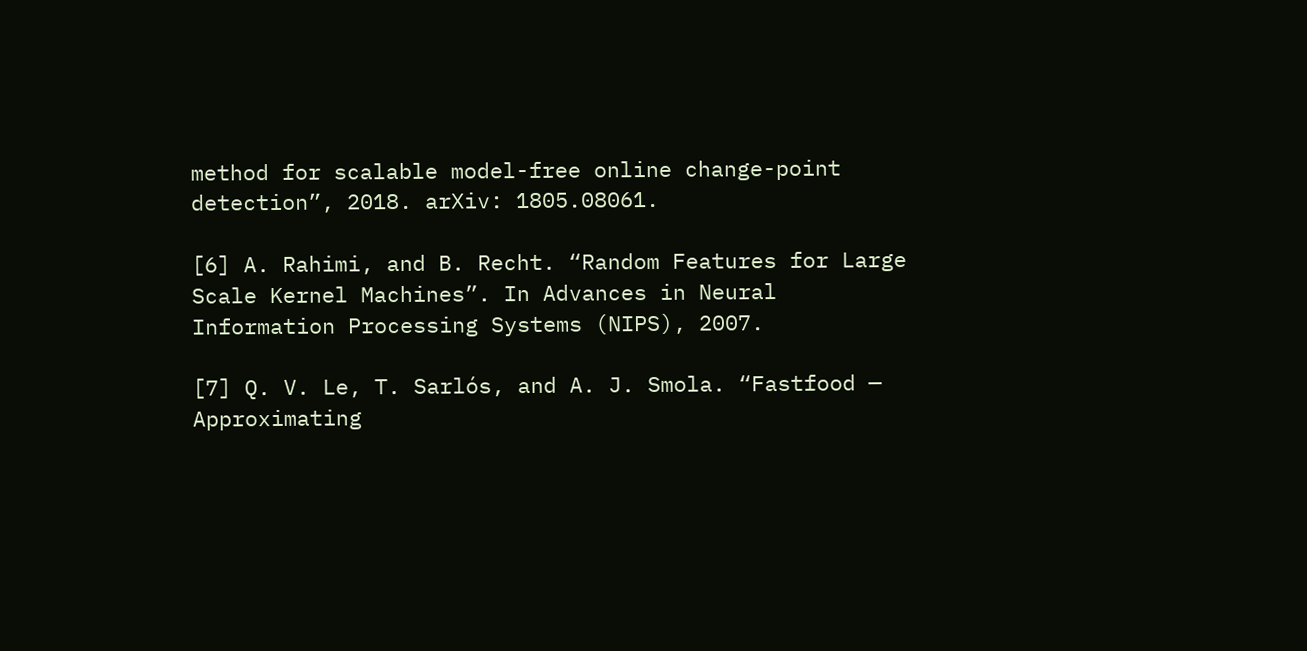method for scalable model-free online change-point detection”, 2018. arXiv: 1805.08061.

[6] A. Rahimi, and B. Recht. “Random Features for Large Scale Kernel Machines”. In Advances in Neural Information Processing Systems (NIPS), 2007.

[7] Q. V. Le, T. Sarlós, and A. J. Smola. “Fastfood — Approximating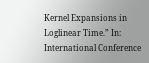Kernel Expansions in Loglinear Time.” In: International Conference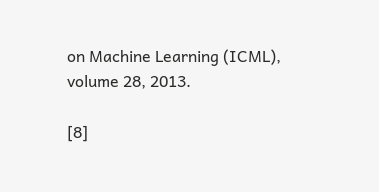on Machine Learning (ICML), volume 28, 2013.

[8]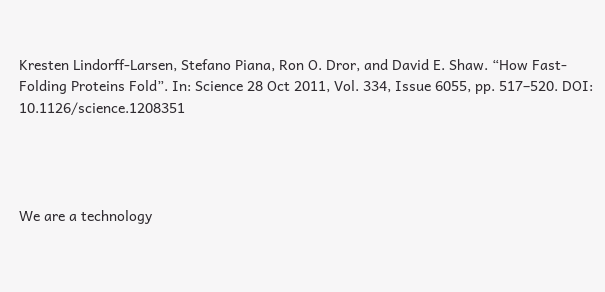Kresten Lindorff-Larsen, Stefano Piana, Ron O. Dror, and David E. Shaw. “How Fast-Folding Proteins Fold”. In: Science 28 Oct 2011, Vol. 334, Issue 6055, pp. 517–520. DOI: 10.1126/science.1208351




We are a technology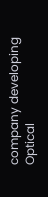company developing Optical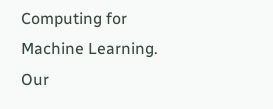Computing for Machine Learning. Our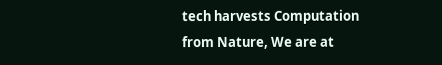tech harvests Computation from Nature, We are at